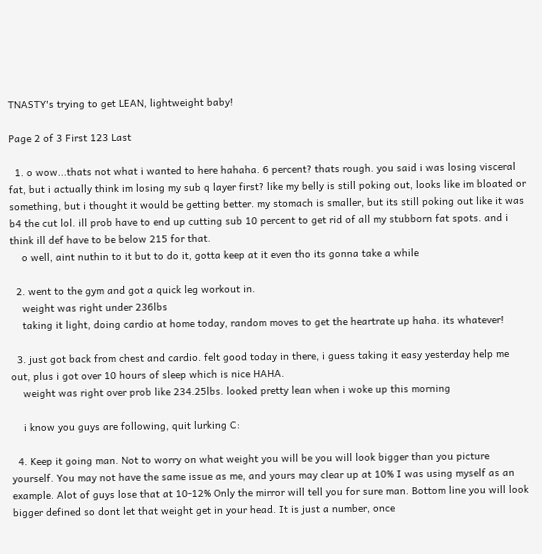TNASTY's trying to get LEAN, lightweight baby!

Page 2 of 3 First 123 Last

  1. o wow...thats not what i wanted to here hahaha. 6 percent? thats rough. you said i was losing visceral fat, but i actually think im losing my sub q layer first? like my belly is still poking out, looks like im bloated or something, but i thought it would be getting better. my stomach is smaller, but its still poking out like it was b4 the cut lol. ill prob have to end up cutting sub 10 percent to get rid of all my stubborn fat spots. and i think ill def have to be below 215 for that.
    o well, aint nuthin to it but to do it, gotta keep at it even tho its gonna take a while

  2. went to the gym and got a quick leg workout in.
    weight was right under 236lbs
    taking it light, doing cardio at home today, random moves to get the heartrate up haha. its whatever!

  3. just got back from chest and cardio. felt good today in there, i guess taking it easy yesterday help me out, plus i got over 10 hours of sleep which is nice HAHA.
    weight was right over prob like 234.25lbs. looked pretty lean when i woke up this morning

    i know you guys are following, quit lurking C:

  4. Keep it going man. Not to worry on what weight you will be you will look bigger than you picture yourself. You may not have the same issue as me, and yours may clear up at 10% I was using myself as an example. Alot of guys lose that at 10-12% Only the mirror will tell you for sure man. Bottom line you will look bigger defined so dont let that weight get in your head. It is just a number, once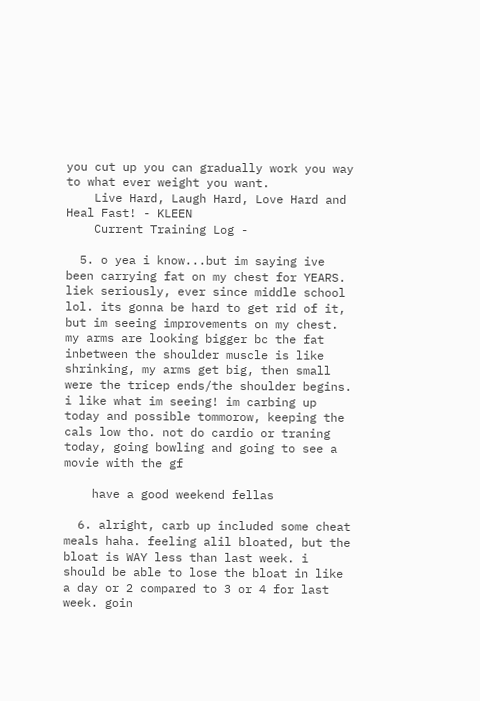you cut up you can gradually work you way to what ever weight you want.
    Live Hard, Laugh Hard, Love Hard and Heal Fast! - KLEEN
    Current Training Log -

  5. o yea i know...but im saying ive been carrying fat on my chest for YEARS. liek seriously, ever since middle school lol. its gonna be hard to get rid of it, but im seeing improvements on my chest. my arms are looking bigger bc the fat inbetween the shoulder muscle is like shrinking, my arms get big, then small were the tricep ends/the shoulder begins. i like what im seeing! im carbing up today and possible tommorow, keeping the cals low tho. not do cardio or traning today, going bowling and going to see a movie with the gf

    have a good weekend fellas

  6. alright, carb up included some cheat meals haha. feeling alil bloated, but the bloat is WAY less than last week. i should be able to lose the bloat in like a day or 2 compared to 3 or 4 for last week. goin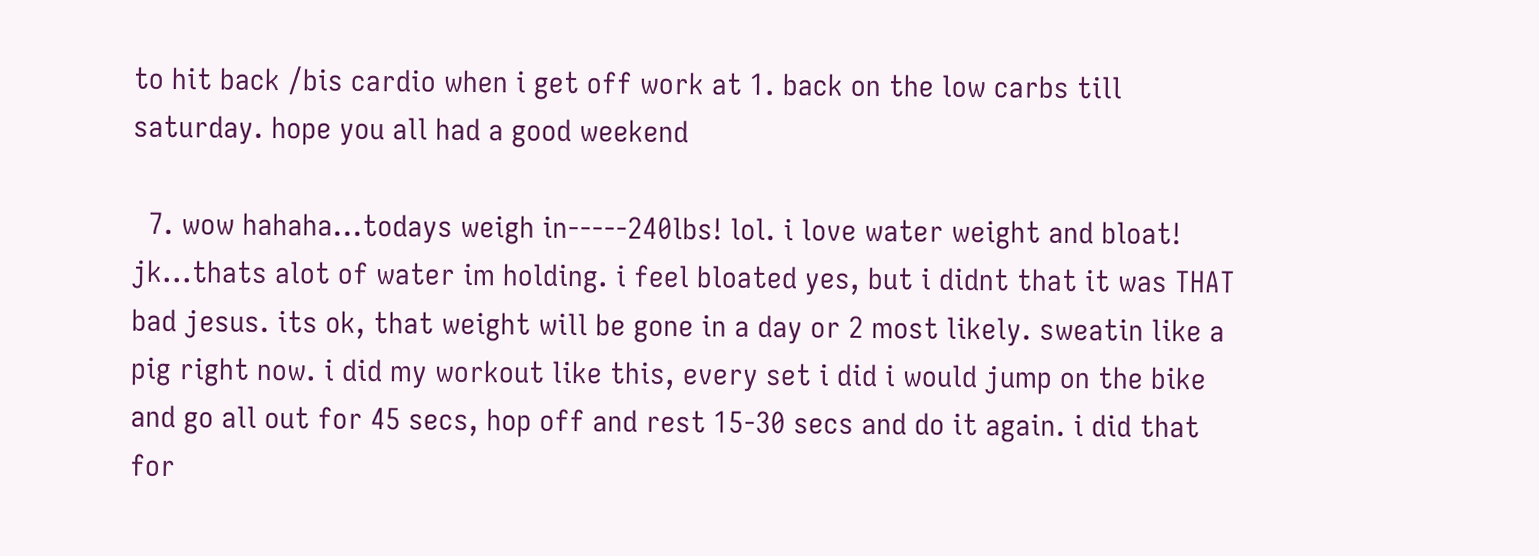to hit back /bis cardio when i get off work at 1. back on the low carbs till saturday. hope you all had a good weekend

  7. wow hahaha...todays weigh in-----240lbs! lol. i love water weight and bloat! jk...thats alot of water im holding. i feel bloated yes, but i didnt that it was THAT bad jesus. its ok, that weight will be gone in a day or 2 most likely. sweatin like a pig right now. i did my workout like this, every set i did i would jump on the bike and go all out for 45 secs, hop off and rest 15-30 secs and do it again. i did that for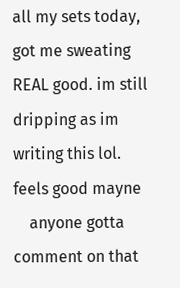all my sets today, got me sweating REAL good. im still dripping as im writing this lol. feels good mayne
    anyone gotta comment on that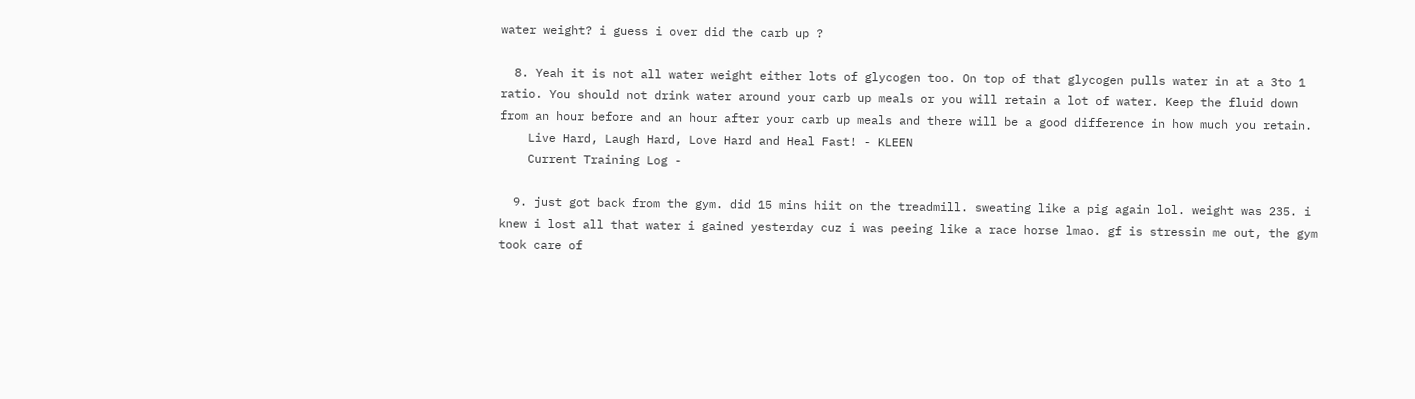water weight? i guess i over did the carb up ?

  8. Yeah it is not all water weight either lots of glycogen too. On top of that glycogen pulls water in at a 3to 1 ratio. You should not drink water around your carb up meals or you will retain a lot of water. Keep the fluid down from an hour before and an hour after your carb up meals and there will be a good difference in how much you retain.
    Live Hard, Laugh Hard, Love Hard and Heal Fast! - KLEEN
    Current Training Log -

  9. just got back from the gym. did 15 mins hiit on the treadmill. sweating like a pig again lol. weight was 235. i knew i lost all that water i gained yesterday cuz i was peeing like a race horse lmao. gf is stressin me out, the gym took care of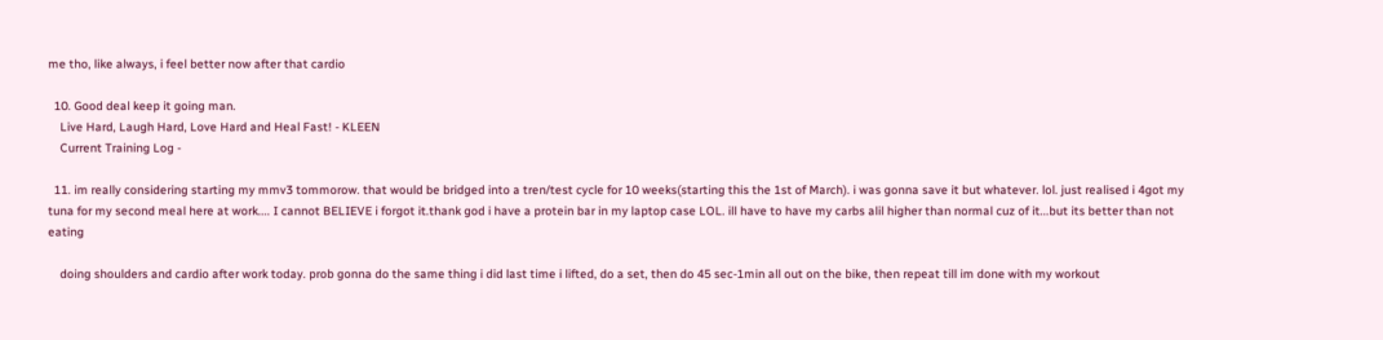me tho, like always, i feel better now after that cardio

  10. Good deal keep it going man.
    Live Hard, Laugh Hard, Love Hard and Heal Fast! - KLEEN
    Current Training Log -

  11. im really considering starting my mmv3 tommorow. that would be bridged into a tren/test cycle for 10 weeks(starting this the 1st of March). i was gonna save it but whatever. lol. just realised i 4got my tuna for my second meal here at work.... I cannot BELIEVE i forgot it.thank god i have a protein bar in my laptop case LOL. ill have to have my carbs alil higher than normal cuz of it...but its better than not eating

    doing shoulders and cardio after work today. prob gonna do the same thing i did last time i lifted, do a set, then do 45 sec-1min all out on the bike, then repeat till im done with my workout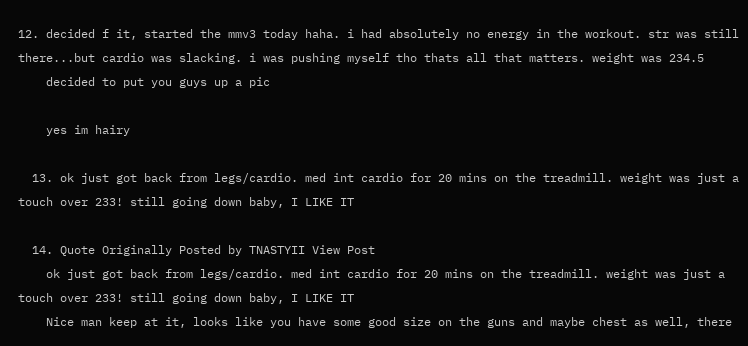12. decided f it, started the mmv3 today haha. i had absolutely no energy in the workout. str was still there...but cardio was slacking. i was pushing myself tho thats all that matters. weight was 234.5
    decided to put you guys up a pic

    yes im hairy

  13. ok just got back from legs/cardio. med int cardio for 20 mins on the treadmill. weight was just a touch over 233! still going down baby, I LIKE IT

  14. Quote Originally Posted by TNASTYII View Post
    ok just got back from legs/cardio. med int cardio for 20 mins on the treadmill. weight was just a touch over 233! still going down baby, I LIKE IT
    Nice man keep at it, looks like you have some good size on the guns and maybe chest as well, there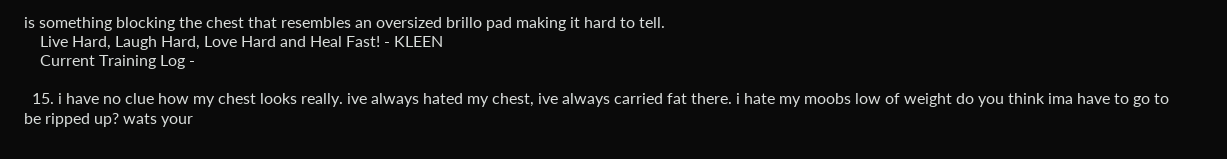is something blocking the chest that resembles an oversized brillo pad making it hard to tell.
    Live Hard, Laugh Hard, Love Hard and Heal Fast! - KLEEN
    Current Training Log -

  15. i have no clue how my chest looks really. ive always hated my chest, ive always carried fat there. i hate my moobs low of weight do you think ima have to go to be ripped up? wats your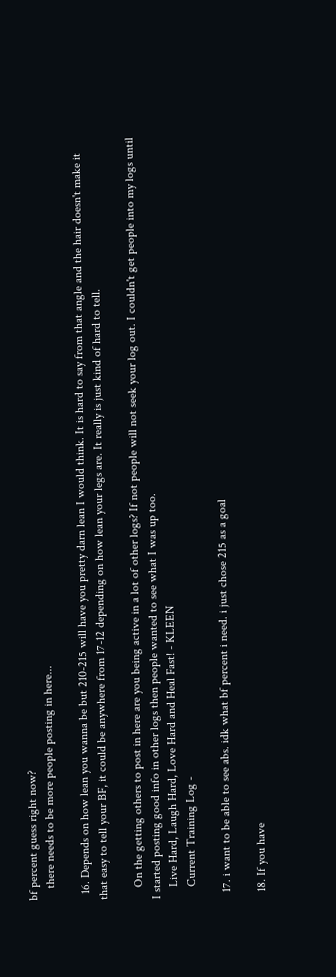bf percent guess right now?
    there needs to be more people posting in here...

  16. Depends on how lean you wanna be but 210-215 will have you pretty darn lean I would think. It is hard to say from that angle and the hair doesn't make it that easy to tell your BF, it could be anywhere from 17-12 depending on how lean your legs are. It really is just kind of hard to tell.

    On the getting others to post in here are you being active in a lot of other logs? If not people will not seek your log out. I couldn't get people into my logs until I started posting good info in other logs then people wanted to see what I was up too.
    Live Hard, Laugh Hard, Love Hard and Heal Fast! - KLEEN
    Current Training Log -

  17. i want to be able to see abs. idk what bf percent i need. i just chose 215 as a goal

  18. If you have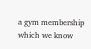a gym membership which we know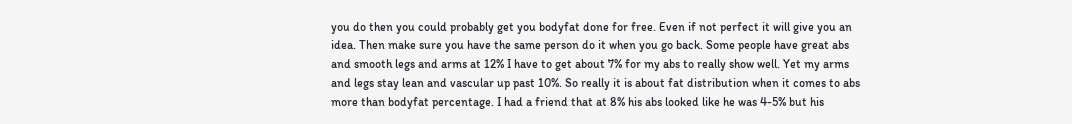you do then you could probably get you bodyfat done for free. Even if not perfect it will give you an idea. Then make sure you have the same person do it when you go back. Some people have great abs and smooth legs and arms at 12% I have to get about 7% for my abs to really show well. Yet my arms and legs stay lean and vascular up past 10%. So really it is about fat distribution when it comes to abs more than bodyfat percentage. I had a friend that at 8% his abs looked like he was 4-5% but his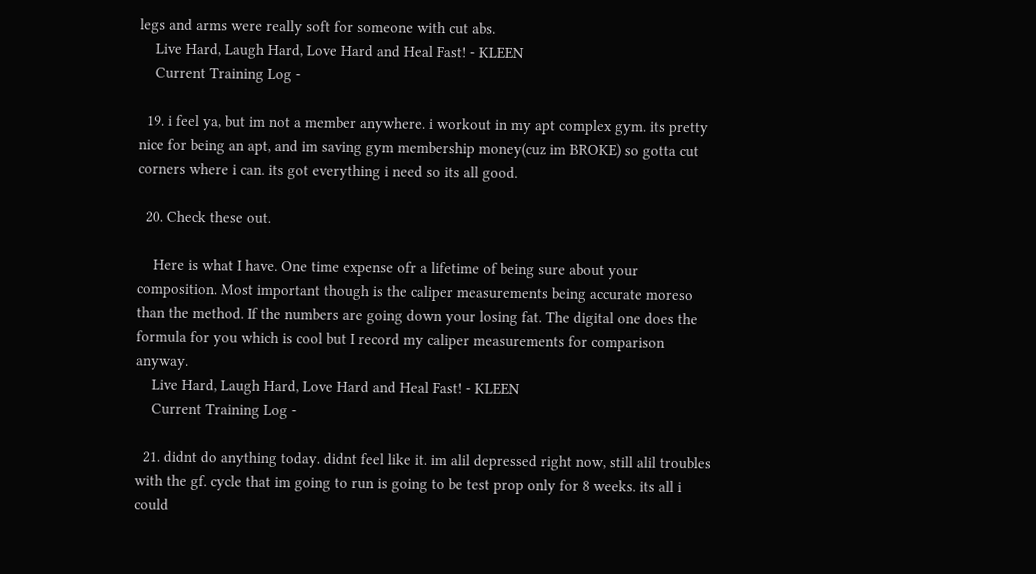legs and arms were really soft for someone with cut abs.
    Live Hard, Laugh Hard, Love Hard and Heal Fast! - KLEEN
    Current Training Log -

  19. i feel ya, but im not a member anywhere. i workout in my apt complex gym. its pretty nice for being an apt, and im saving gym membership money(cuz im BROKE) so gotta cut corners where i can. its got everything i need so its all good.

  20. Check these out.

    Here is what I have. One time expense ofr a lifetime of being sure about your composition. Most important though is the caliper measurements being accurate moreso than the method. If the numbers are going down your losing fat. The digital one does the formula for you which is cool but I record my caliper measurements for comparison anyway.
    Live Hard, Laugh Hard, Love Hard and Heal Fast! - KLEEN
    Current Training Log -

  21. didnt do anything today. didnt feel like it. im alil depressed right now, still alil troubles with the gf. cycle that im going to run is going to be test prop only for 8 weeks. its all i could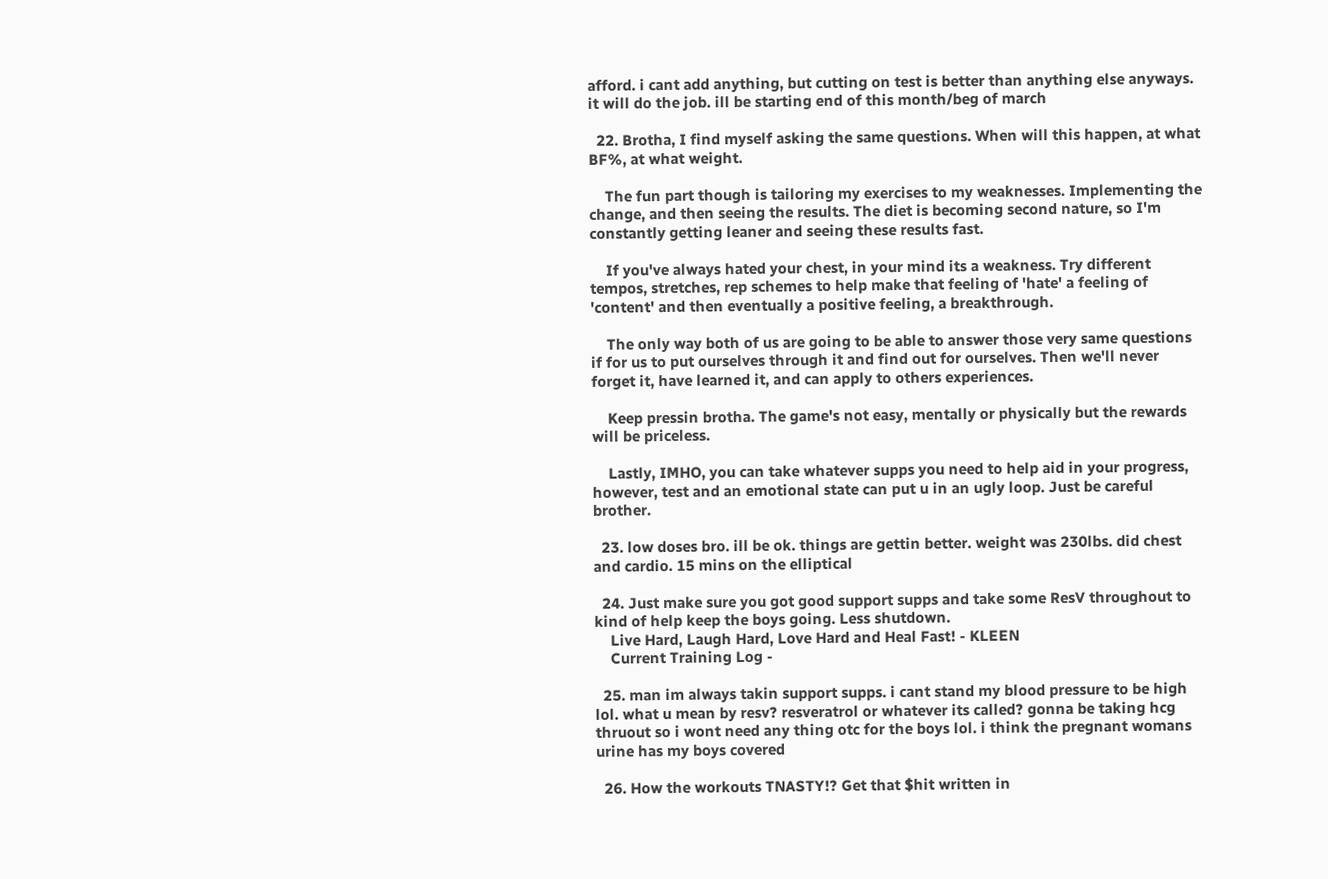afford. i cant add anything, but cutting on test is better than anything else anyways. it will do the job. ill be starting end of this month/beg of march

  22. Brotha, I find myself asking the same questions. When will this happen, at what BF%, at what weight.

    The fun part though is tailoring my exercises to my weaknesses. Implementing the change, and then seeing the results. The diet is becoming second nature, so I'm constantly getting leaner and seeing these results fast.

    If you've always hated your chest, in your mind its a weakness. Try different tempos, stretches, rep schemes to help make that feeling of 'hate' a feeling of 'content' and then eventually a positive feeling, a breakthrough.

    The only way both of us are going to be able to answer those very same questions if for us to put ourselves through it and find out for ourselves. Then we'll never forget it, have learned it, and can apply to others experiences.

    Keep pressin brotha. The game's not easy, mentally or physically but the rewards will be priceless.

    Lastly, IMHO, you can take whatever supps you need to help aid in your progress, however, test and an emotional state can put u in an ugly loop. Just be careful brother.

  23. low doses bro. ill be ok. things are gettin better. weight was 230lbs. did chest and cardio. 15 mins on the elliptical

  24. Just make sure you got good support supps and take some ResV throughout to kind of help keep the boys going. Less shutdown.
    Live Hard, Laugh Hard, Love Hard and Heal Fast! - KLEEN
    Current Training Log -

  25. man im always takin support supps. i cant stand my blood pressure to be high lol. what u mean by resv? resveratrol or whatever its called? gonna be taking hcg thruout so i wont need any thing otc for the boys lol. i think the pregnant womans urine has my boys covered

  26. How the workouts TNASTY!? Get that $hit written in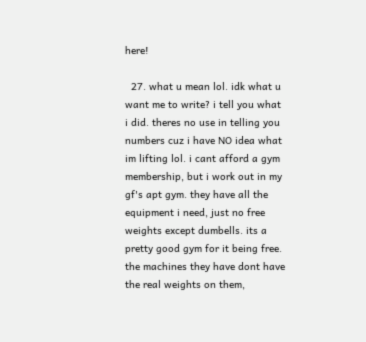here!

  27. what u mean lol. idk what u want me to write? i tell you what i did. theres no use in telling you numbers cuz i have NO idea what im lifting lol. i cant afford a gym membership, but i work out in my gf's apt gym. they have all the equipment i need, just no free weights except dumbells. its a pretty good gym for it being free. the machines they have dont have the real weights on them,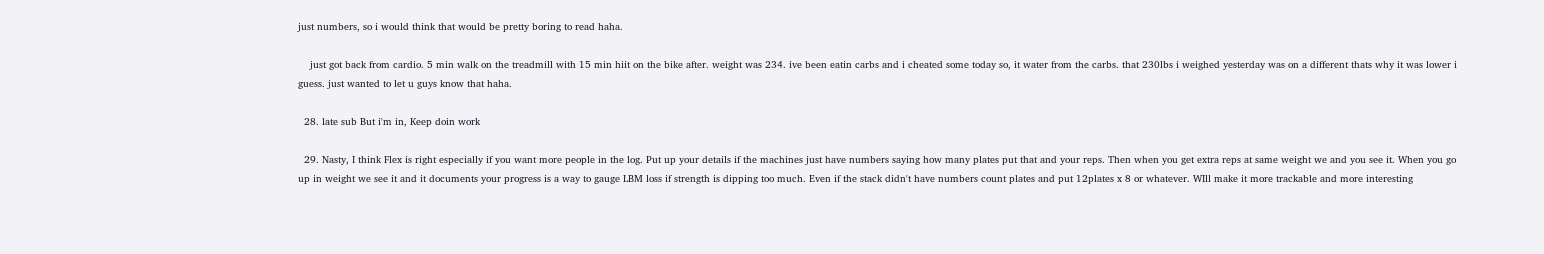just numbers, so i would think that would be pretty boring to read haha.

    just got back from cardio. 5 min walk on the treadmill with 15 min hiit on the bike after. weight was 234. ive been eatin carbs and i cheated some today so, it water from the carbs. that 230lbs i weighed yesterday was on a different thats why it was lower i guess. just wanted to let u guys know that haha.

  28. late sub But i'm in, Keep doin work

  29. Nasty, I think Flex is right especially if you want more people in the log. Put up your details if the machines just have numbers saying how many plates put that and your reps. Then when you get extra reps at same weight we and you see it. When you go up in weight we see it and it documents your progress is a way to gauge LBM loss if strength is dipping too much. Even if the stack didn't have numbers count plates and put 12plates x 8 or whatever. WIll make it more trackable and more interesting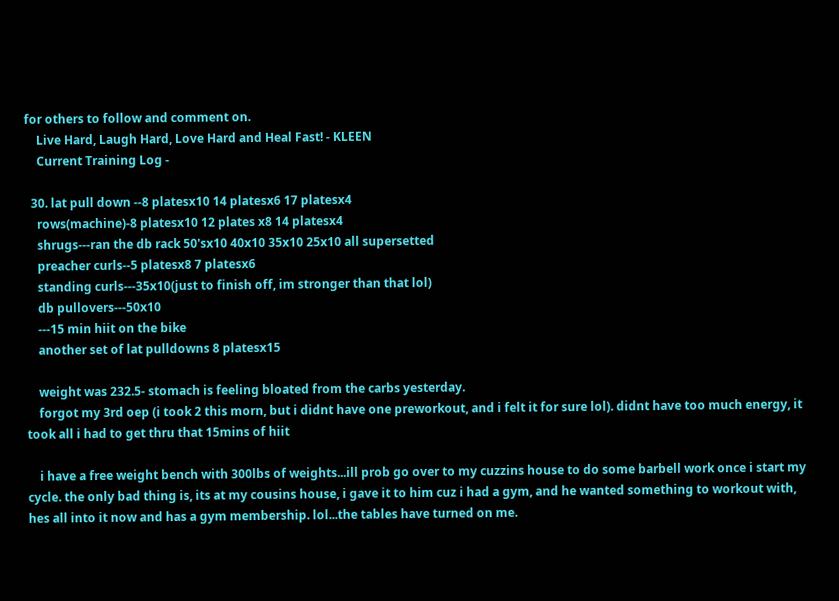for others to follow and comment on.
    Live Hard, Laugh Hard, Love Hard and Heal Fast! - KLEEN
    Current Training Log -

  30. lat pull down --8 platesx10 14 platesx6 17 platesx4
    rows(machine)-8 platesx10 12 plates x8 14 platesx4
    shrugs---ran the db rack 50'sx10 40x10 35x10 25x10 all supersetted
    preacher curls--5 platesx8 7 platesx6
    standing curls---35x10(just to finish off, im stronger than that lol)
    db pullovers---50x10
    ---15 min hiit on the bike
    another set of lat pulldowns 8 platesx15

    weight was 232.5- stomach is feeling bloated from the carbs yesterday.
    forgot my 3rd oep (i took 2 this morn, but i didnt have one preworkout, and i felt it for sure lol). didnt have too much energy, it took all i had to get thru that 15mins of hiit

    i have a free weight bench with 300lbs of weights...ill prob go over to my cuzzins house to do some barbell work once i start my cycle. the only bad thing is, its at my cousins house, i gave it to him cuz i had a gym, and he wanted something to workout with, hes all into it now and has a gym membership. lol...the tables have turned on me.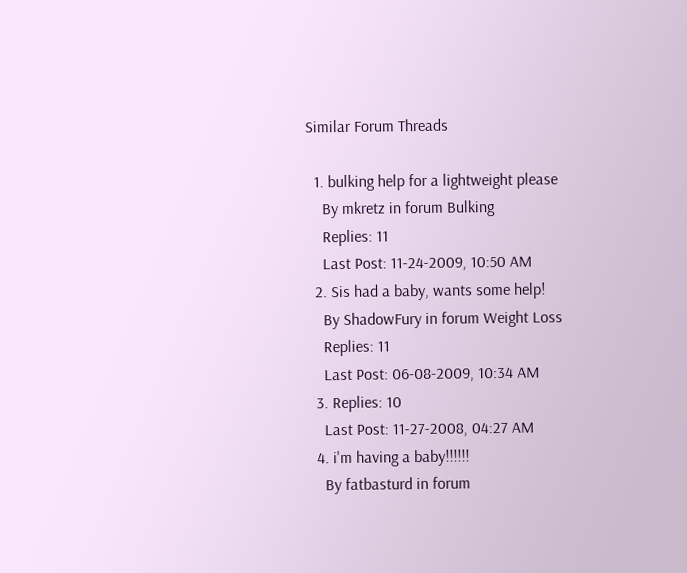Similar Forum Threads

  1. bulking help for a lightweight please
    By mkretz in forum Bulking
    Replies: 11
    Last Post: 11-24-2009, 10:50 AM
  2. Sis had a baby, wants some help!
    By ShadowFury in forum Weight Loss
    Replies: 11
    Last Post: 06-08-2009, 10:34 AM
  3. Replies: 10
    Last Post: 11-27-2008, 04:27 AM
  4. i'm having a baby!!!!!!
    By fatbasturd in forum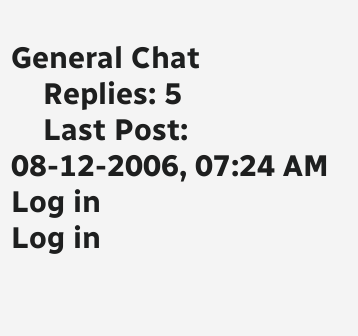General Chat
    Replies: 5
    Last Post: 08-12-2006, 07:24 AM
Log in
Log in